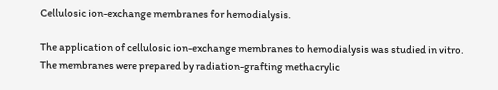Cellulosic ion-exchange membranes for hemodialysis.

The application of cellulosic ion-exchange membranes to hemodialysis was studied in vitro. The membranes were prepared by radiation-grafting methacrylic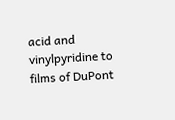acid and vinylpyridine to films of DuPont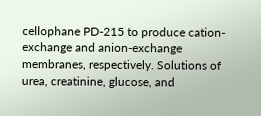cellophane PD-215 to produce cation-exchange and anion-exchange membranes, respectively. Solutions of urea, creatinine, glucose, and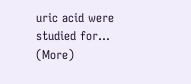uric acid were studied for… (More)